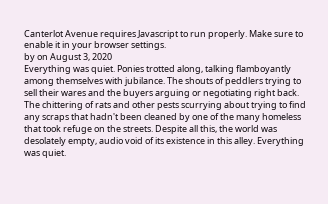Canterlot Avenue requires Javascript to run properly. Make sure to enable it in your browser settings.
by on August 3, 2020
Everything was quiet. Ponies trotted along, talking flamboyantly among themselves with jubilance. The shouts of peddlers trying to sell their wares and the buyers arguing or negotiating right back. The chittering of rats and other pests scurrying about trying to find any scraps that hadn't been cleaned by one of the many homeless that took refuge on the streets. Despite all this, the world was desolately empty, audio void of its existence in this alley. Everything was quiet.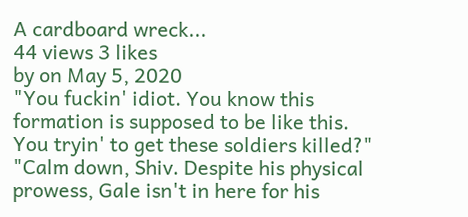A cardboard wreck...
44 views 3 likes
by on May 5, 2020
"You fuckin' idiot. You know this formation is supposed to be like this. You tryin' to get these soldiers killed?" "Calm down, Shiv. Despite his physical prowess, Gale isn't in here for his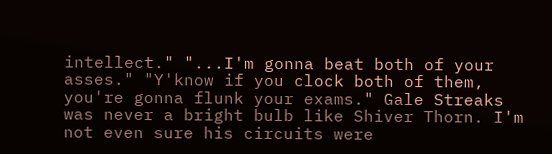intellect." "...I'm gonna beat both of your asses." "Y'know if you clock both of them, you're gonna flunk your exams." Gale Streaks was never a bright bulb like Shiver Thorn. I'm not even sure his circuits were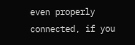even properly connected, if you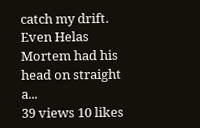catch my drift. Even Helas Mortem had his head on straight a...
39 views 10 likes